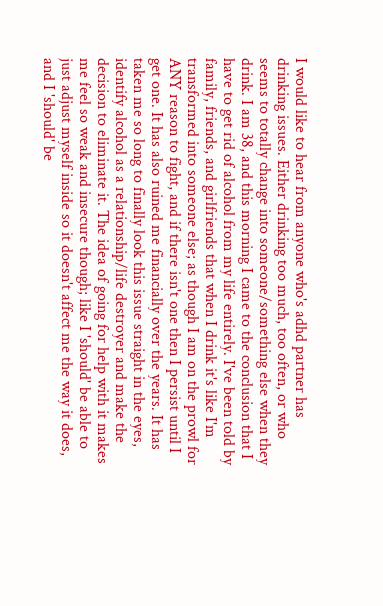I would like to hear from anyone who's adhd partner has drinking issues. Either drinking too much, too often, or who seems to totally change into someone/something else when they drink. I am 38, and this morning I came to the conclusion that I have to get rid of alcohol from my life entirely. I've been told by family, friends, and girlfriends that when I drink it's like I'm transformed into someone else; as though I am on the prowl for ANY reason to fight, and if there isn't one then I persist until I get one. It has also ruined me financially over the years. It has taken me so long to finally look this issue straight in the eyes, identify alcohol as a relationship/life destroyer and make the decision to eliminate it. The idea of going for help with it makes me feel so weak and insecure though; like I 'should' be able to just adjust myself inside so it doesn't affect me the way it does, and I 'should' be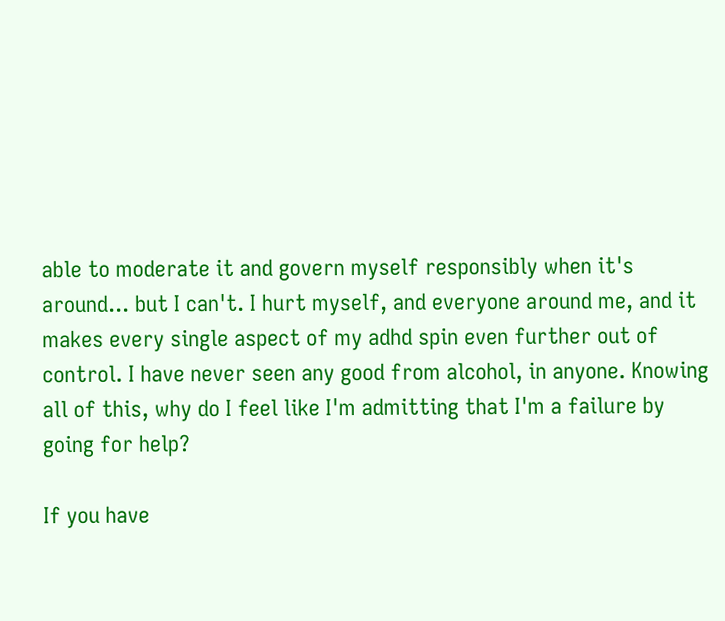able to moderate it and govern myself responsibly when it's around... but I can't. I hurt myself, and everyone around me, and it makes every single aspect of my adhd spin even further out of control. I have never seen any good from alcohol, in anyone. Knowing all of this, why do I feel like I'm admitting that I'm a failure by going for help?

If you have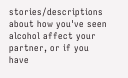stories/descriptions about how you've seen alcohol affect your partner, or if you have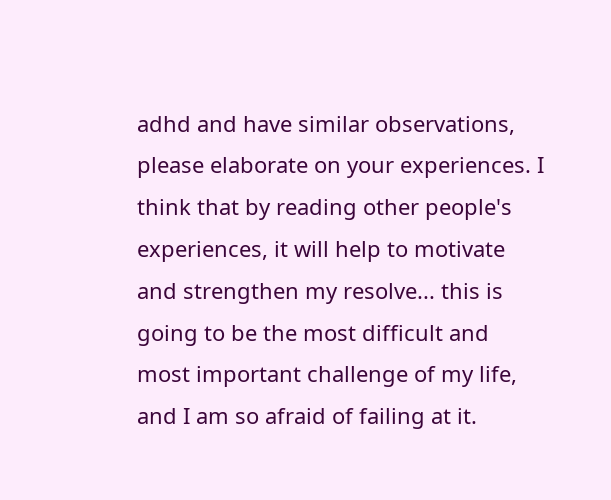adhd and have similar observations, please elaborate on your experiences. I think that by reading other people's experiences, it will help to motivate and strengthen my resolve... this is going to be the most difficult and most important challenge of my life, and I am so afraid of failing at it.